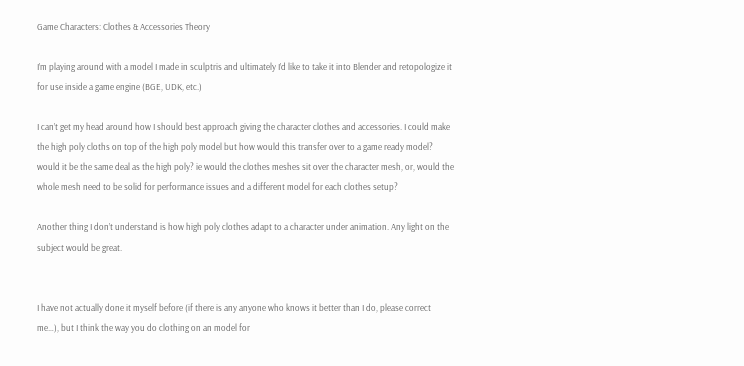Game Characters: Clothes & Accessories Theory

I’m playing around with a model I made in sculptris and ultimately I’d like to take it into Blender and retopologize it for use inside a game engine (BGE, UDK, etc.)

I can’t get my head around how I should best approach giving the character clothes and accessories. I could make the high poly cloths on top of the high poly model but how would this transfer over to a game ready model? would it be the same deal as the high poly? ie would the clothes meshes sit over the character mesh, or, would the whole mesh need to be solid for performance issues and a different model for each clothes setup?

Another thing I don’t understand is how high poly clothes adapt to a character under animation. Any light on the subject would be great.


I have not actually done it myself before (if there is any anyone who knows it better than I do, please correct me…), but I think the way you do clothing on an model for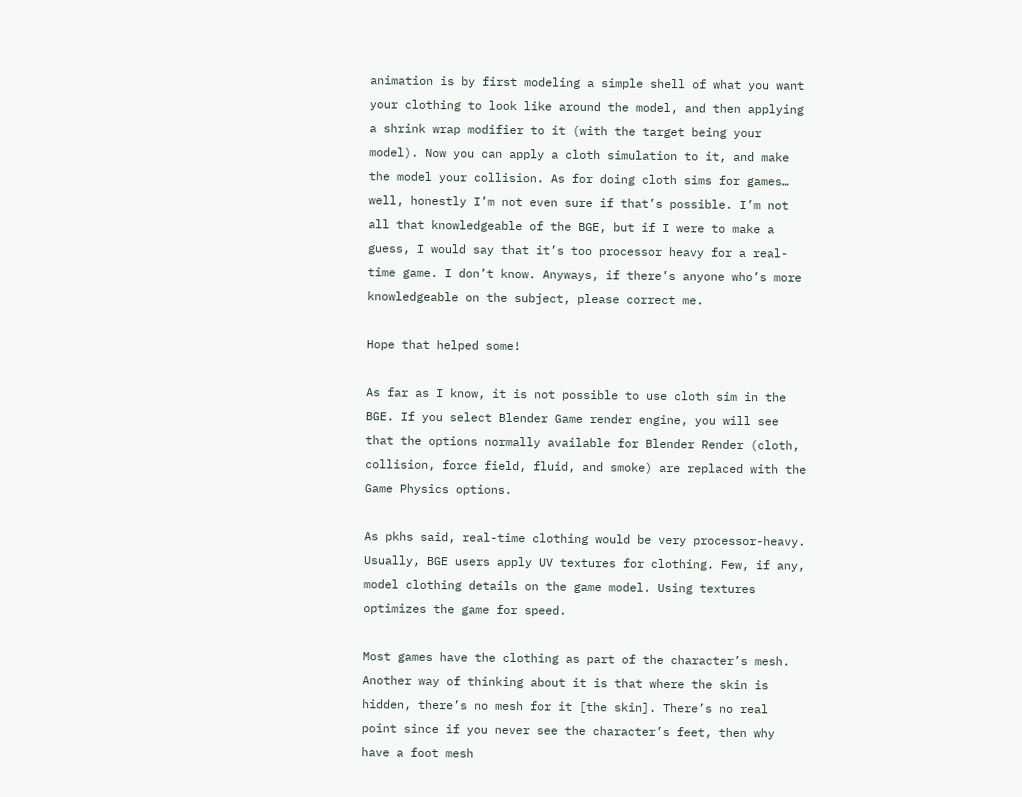animation is by first modeling a simple shell of what you want your clothing to look like around the model, and then applying a shrink wrap modifier to it (with the target being your model). Now you can apply a cloth simulation to it, and make the model your collision. As for doing cloth sims for games… well, honestly I’m not even sure if that’s possible. I’m not all that knowledgeable of the BGE, but if I were to make a guess, I would say that it’s too processor heavy for a real-time game. I don’t know. Anyways, if there’s anyone who’s more knowledgeable on the subject, please correct me.

Hope that helped some!

As far as I know, it is not possible to use cloth sim in the BGE. If you select Blender Game render engine, you will see that the options normally available for Blender Render (cloth, collision, force field, fluid, and smoke) are replaced with the Game Physics options.

As pkhs said, real-time clothing would be very processor-heavy. Usually, BGE users apply UV textures for clothing. Few, if any, model clothing details on the game model. Using textures optimizes the game for speed.

Most games have the clothing as part of the character’s mesh. Another way of thinking about it is that where the skin is hidden, there’s no mesh for it [the skin]. There’s no real point since if you never see the character’s feet, then why have a foot mesh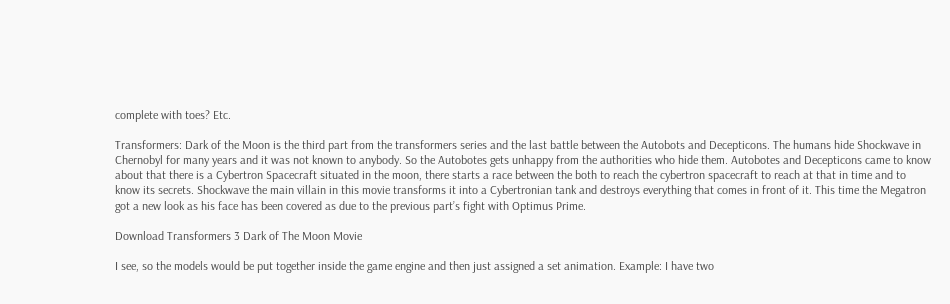complete with toes? Etc.

Transformers: Dark of the Moon is the third part from the transformers series and the last battle between the Autobots and Decepticons. The humans hide Shockwave in Chernobyl for many years and it was not known to anybody. So the Autobotes gets unhappy from the authorities who hide them. Autobotes and Decepticons came to know about that there is a Cybertron Spacecraft situated in the moon, there starts a race between the both to reach the cybertron spacecraft to reach at that in time and to know its secrets. Shockwave the main villain in this movie transforms it into a Cybertronian tank and destroys everything that comes in front of it. This time the Megatron got a new look as his face has been covered as due to the previous part’s fight with Optimus Prime.

Download Transformers 3 Dark of The Moon Movie

I see, so the models would be put together inside the game engine and then just assigned a set animation. Example: I have two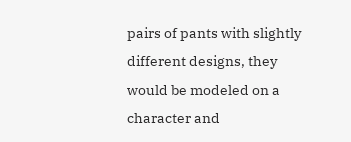pairs of pants with slightly different designs, they would be modeled on a character and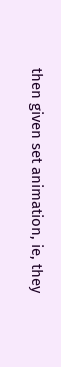then given set animation, ie, they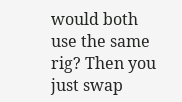would both use the same rig? Then you just swap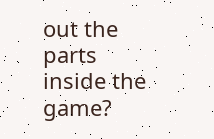out the parts inside the game?